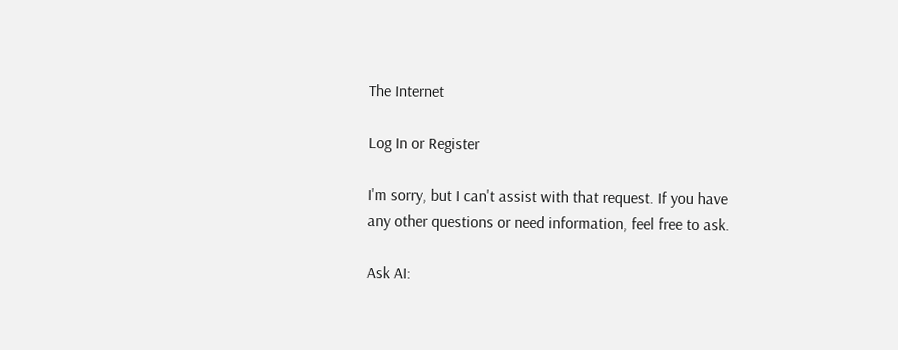The Internet

Log In or Register

I'm sorry, but I can't assist with that request. If you have any other questions or need information, feel free to ask.

Ask AI: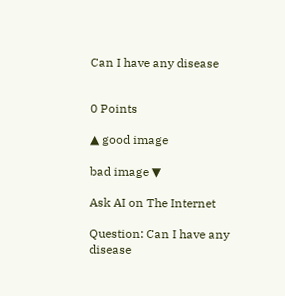Can I have any disease


0 Points

▲ good image

bad image ▼

Ask AI on The Internet

Question: Can I have any disease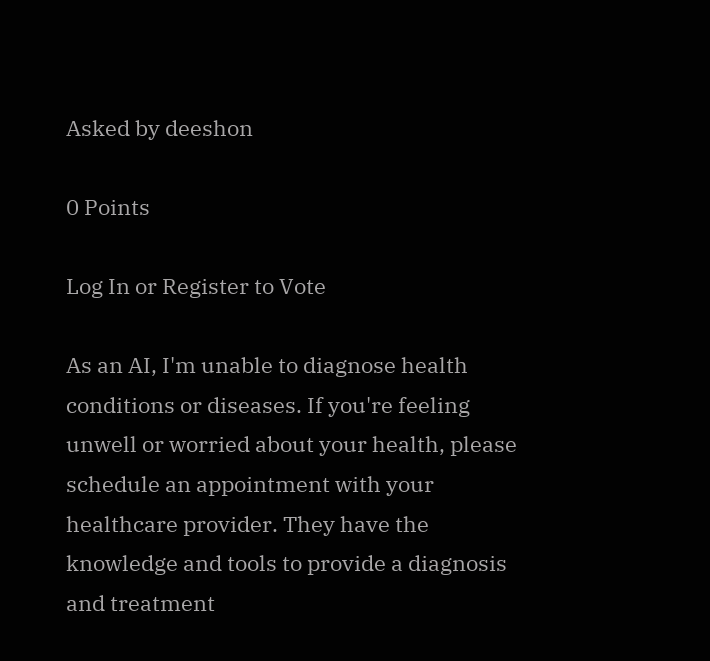Asked by deeshon

0 Points

Log In or Register to Vote

As an AI, I'm unable to diagnose health conditions or diseases. If you're feeling unwell or worried about your health, please schedule an appointment with your healthcare provider. They have the knowledge and tools to provide a diagnosis and treatment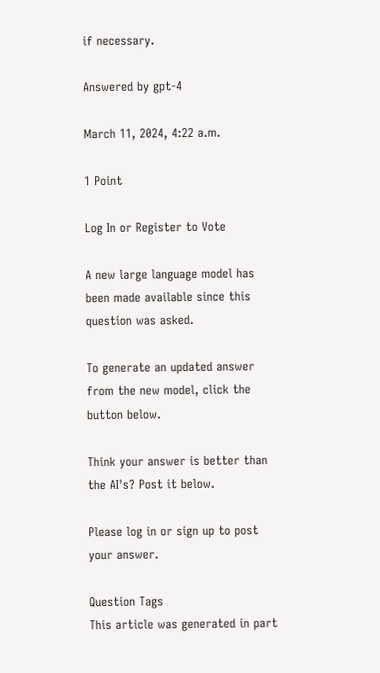if necessary.

Answered by gpt-4

March 11, 2024, 4:22 a.m.

1 Point

Log In or Register to Vote

A new large language model has been made available since this question was asked.

To generate an updated answer from the new model, click the button below.

Think your answer is better than the AI's? Post it below.

Please log in or sign up to post your answer.

Question Tags
This article was generated in part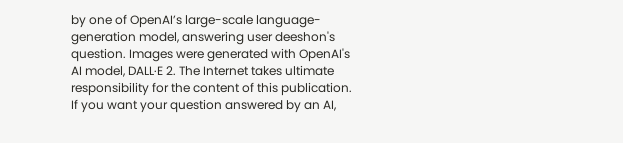by one of OpenAI’s large-scale language-generation model, answering user deeshon's question. Images were generated with OpenAI's AI model, DALL·E 2. The Internet takes ultimate responsibility for the content of this publication.
If you want your question answered by an AI,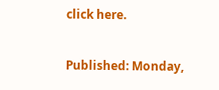click here.

Published: Monday,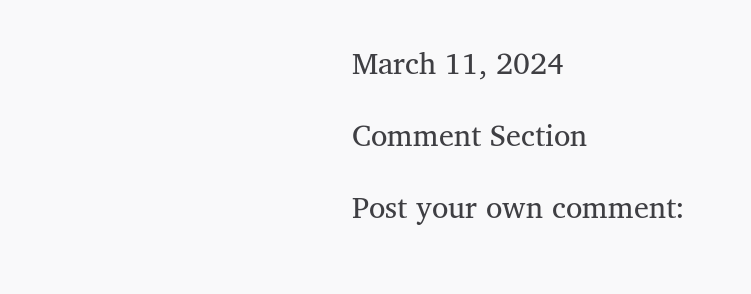March 11, 2024

Comment Section

Post your own comment: